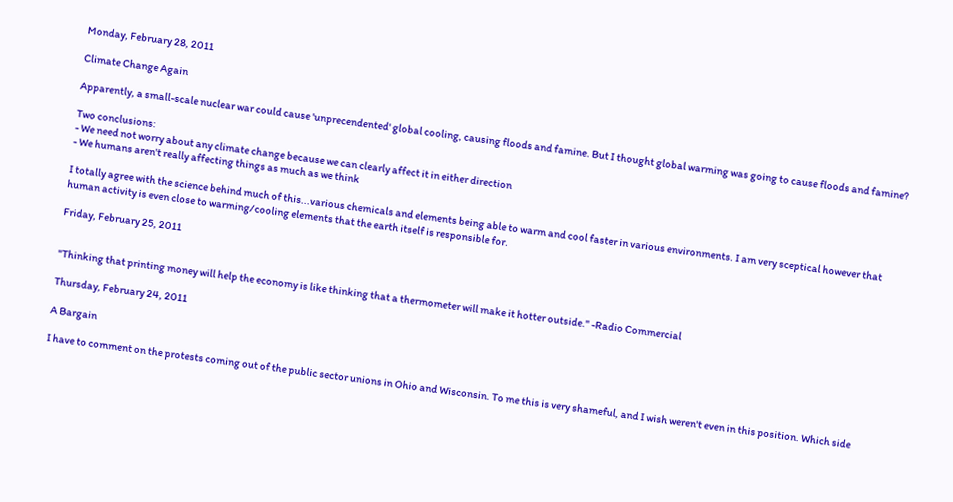Monday, February 28, 2011

Climate Change Again

Apparently, a small-scale nuclear war could cause 'unprecendented' global cooling, causing floods and famine. But I thought global warming was going to cause floods and famine?

Two conclusions:
- We need not worry about any climate change because we can clearly affect it in either direction
- We humans aren't really affecting things as much as we think

I totally agree with the science behind much of this...various chemicals and elements being able to warm and cool faster in various environments. I am very sceptical however that human activity is even close to warming/cooling elements that the earth itself is responsible for.

Friday, February 25, 2011


"Thinking that printing money will help the economy is like thinking that a thermometer will make it hotter outside." -Radio Commercial

Thursday, February 24, 2011

A Bargain

I have to comment on the protests coming out of the public sector unions in Ohio and Wisconsin. To me this is very shameful, and I wish weren't even in this position. Which side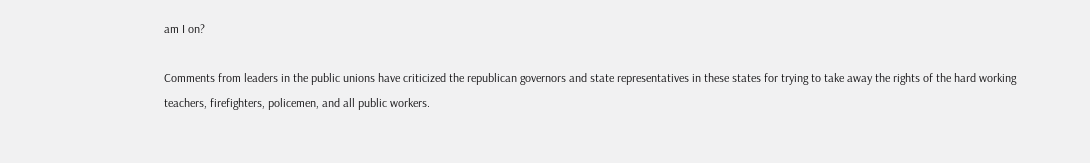am I on?

Comments from leaders in the public unions have criticized the republican governors and state representatives in these states for trying to take away the rights of the hard working teachers, firefighters, policemen, and all public workers.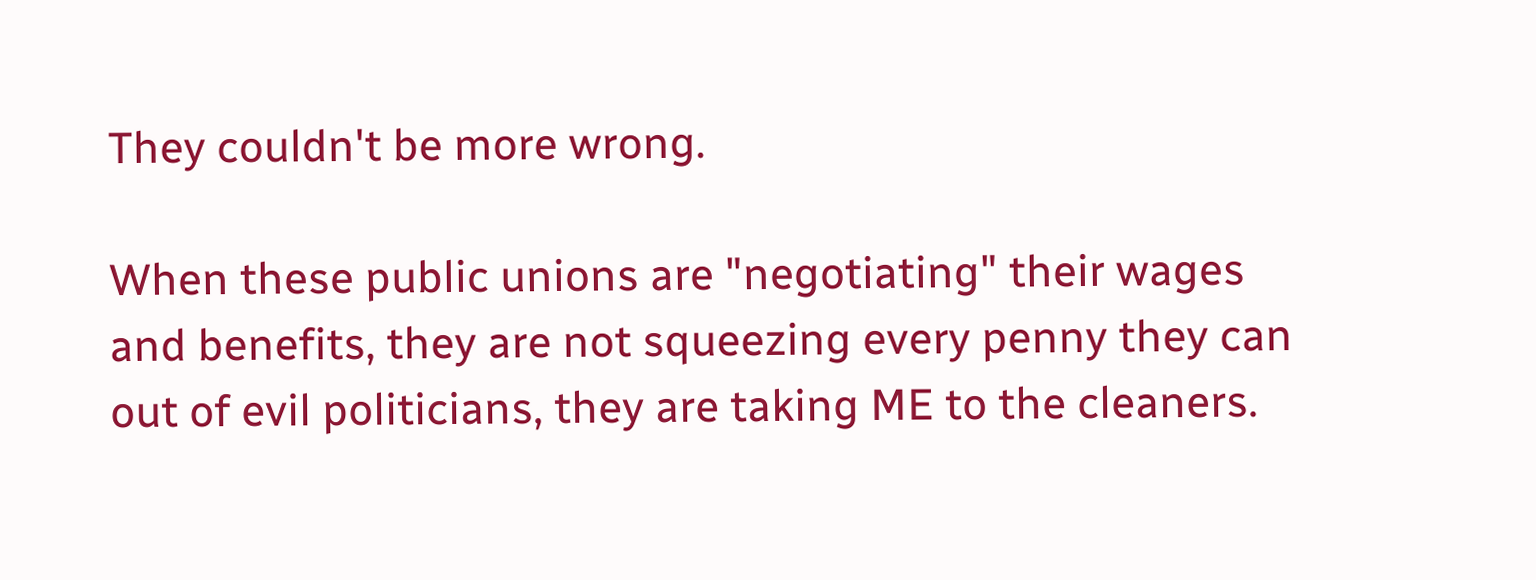They couldn't be more wrong.

When these public unions are "negotiating" their wages and benefits, they are not squeezing every penny they can out of evil politicians, they are taking ME to the cleaners.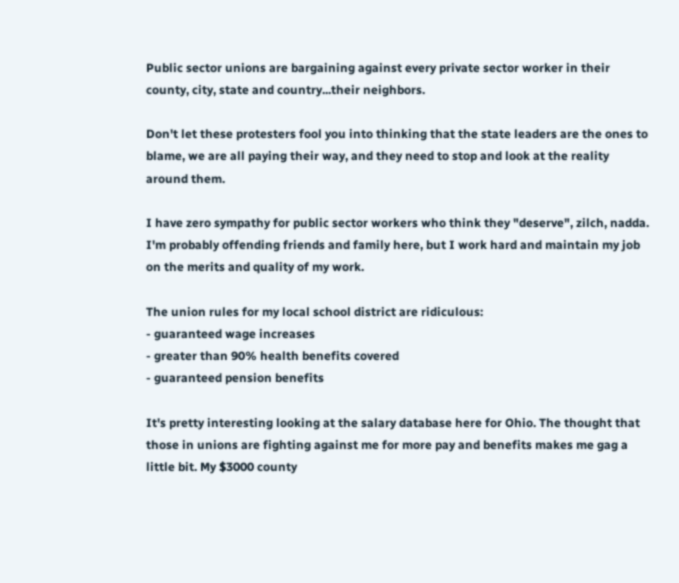Public sector unions are bargaining against every private sector worker in their county, city, state and country...their neighbors.

Don't let these protesters fool you into thinking that the state leaders are the ones to blame, we are all paying their way, and they need to stop and look at the reality around them.

I have zero sympathy for public sector workers who think they "deserve", zilch, nadda. I'm probably offending friends and family here, but I work hard and maintain my job on the merits and quality of my work.

The union rules for my local school district are ridiculous:
- guaranteed wage increases
- greater than 90% health benefits covered
- guaranteed pension benefits

It's pretty interesting looking at the salary database here for Ohio. The thought that those in unions are fighting against me for more pay and benefits makes me gag a little bit. My $3000 county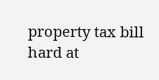property tax bill hard at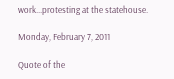work...protesting at the statehouse.

Monday, February 7, 2011

Quote of the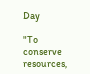Day

"To conserve resources,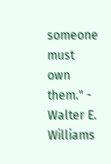someone must own them." - Walter E. Williams